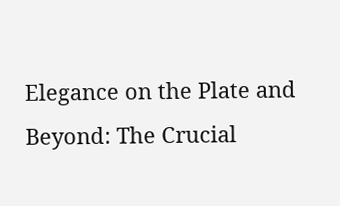Elegance on the Plate and Beyond: The Crucial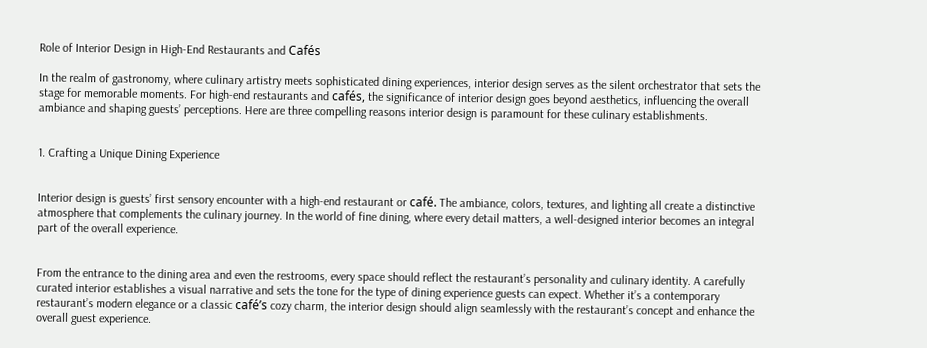Role of Interior Design in High-End Restaurants and Cafés

In the realm of gastronomy, where culinary artistry meets sophisticated dining experiences, interior design serves as the silent orchestrator that sets the stage for memorable moments. For high-end restaurants and cafés, the significance of interior design goes beyond aesthetics, influencing the overall ambiance and shaping guests’ perceptions. Here are three compelling reasons interior design is paramount for these culinary establishments.


1. Crafting a Unique Dining Experience


Interior design is guests’ first sensory encounter with a high-end restaurant or café. The ambiance, colors, textures, and lighting all create a distinctive atmosphere that complements the culinary journey. In the world of fine dining, where every detail matters, a well-designed interior becomes an integral part of the overall experience.


From the entrance to the dining area and even the restrooms, every space should reflect the restaurant’s personality and culinary identity. A carefully curated interior establishes a visual narrative and sets the tone for the type of dining experience guests can expect. Whether it’s a contemporary restaurant’s modern elegance or a classic café’s cozy charm, the interior design should align seamlessly with the restaurant’s concept and enhance the overall guest experience.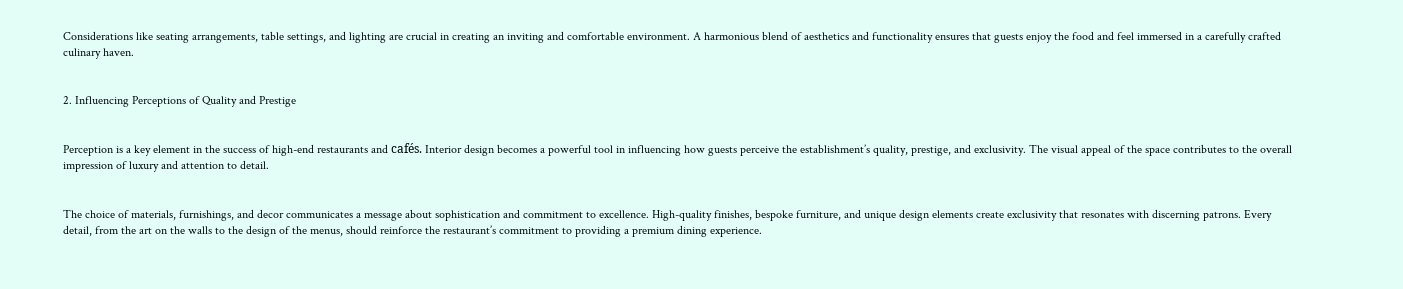Considerations like seating arrangements, table settings, and lighting are crucial in creating an inviting and comfortable environment. A harmonious blend of aesthetics and functionality ensures that guests enjoy the food and feel immersed in a carefully crafted culinary haven.


2. Influencing Perceptions of Quality and Prestige


Perception is a key element in the success of high-end restaurants and cafés. Interior design becomes a powerful tool in influencing how guests perceive the establishment’s quality, prestige, and exclusivity. The visual appeal of the space contributes to the overall impression of luxury and attention to detail.


The choice of materials, furnishings, and decor communicates a message about sophistication and commitment to excellence. High-quality finishes, bespoke furniture, and unique design elements create exclusivity that resonates with discerning patrons. Every detail, from the art on the walls to the design of the menus, should reinforce the restaurant’s commitment to providing a premium dining experience.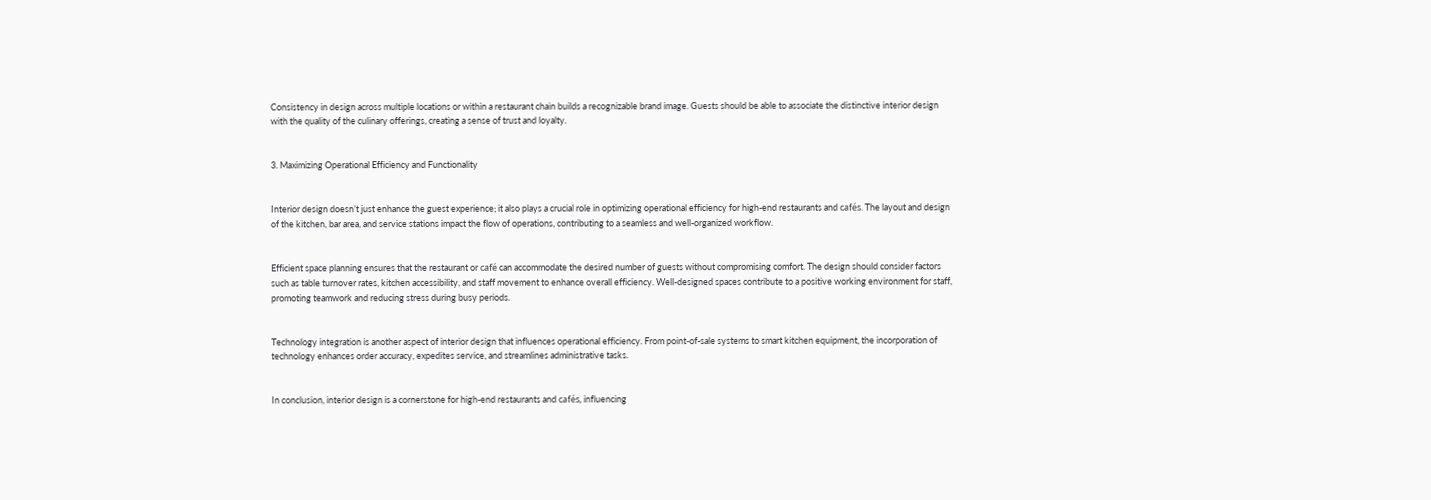Consistency in design across multiple locations or within a restaurant chain builds a recognizable brand image. Guests should be able to associate the distinctive interior design with the quality of the culinary offerings, creating a sense of trust and loyalty.


3. Maximizing Operational Efficiency and Functionality


Interior design doesn’t just enhance the guest experience; it also plays a crucial role in optimizing operational efficiency for high-end restaurants and cafés. The layout and design of the kitchen, bar area, and service stations impact the flow of operations, contributing to a seamless and well-organized workflow.


Efficient space planning ensures that the restaurant or café can accommodate the desired number of guests without compromising comfort. The design should consider factors such as table turnover rates, kitchen accessibility, and staff movement to enhance overall efficiency. Well-designed spaces contribute to a positive working environment for staff, promoting teamwork and reducing stress during busy periods.


Technology integration is another aspect of interior design that influences operational efficiency. From point-of-sale systems to smart kitchen equipment, the incorporation of technology enhances order accuracy, expedites service, and streamlines administrative tasks.


In conclusion, interior design is a cornerstone for high-end restaurants and cafés, influencing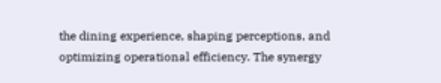the dining experience, shaping perceptions, and optimizing operational efficiency. The synergy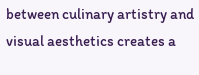between culinary artistry and visual aesthetics creates a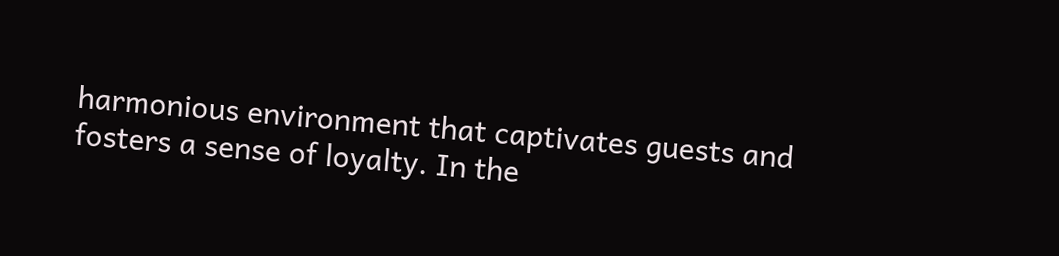harmonious environment that captivates guests and fosters a sense of loyalty. In the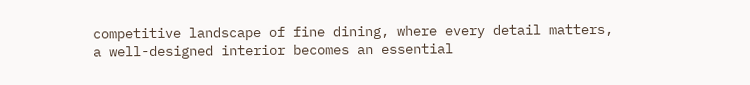competitive landscape of fine dining, where every detail matters, a well-designed interior becomes an essential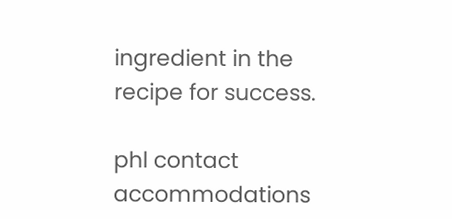ingredient in the recipe for success.

phl contact accommodations